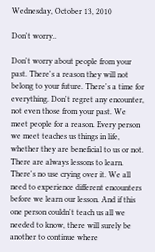Wednesday, October 13, 2010

Don't worry..

Don't worry about people from your past. There's a reason they will not belong to your future. There's a time for everything. Don't regret any encounter, not even those from your past. We meet people for a reason. Every person we meet teaches us things in life, whether they are beneficial to us or not. There are always lessons to learn. There's no use crying over it. We all need to experience different encounters before we learn our lesson. And if this one person couldn't teach us all we needed to know, there will surely be another to continue where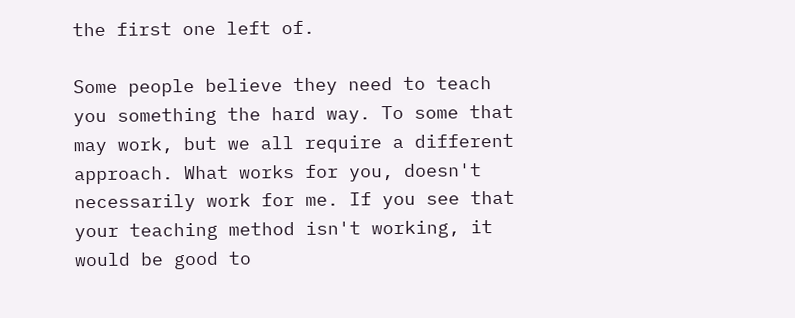the first one left of.

Some people believe they need to teach you something the hard way. To some that may work, but we all require a different approach. What works for you, doesn't necessarily work for me. If you see that your teaching method isn't working, it would be good to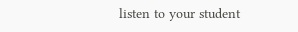listen to your student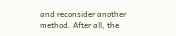and reconsider another method. After all, the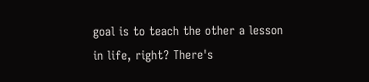goal is to teach the other a lesson in life, right? There's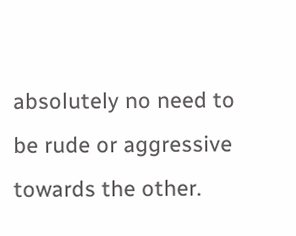absolutely no need to be rude or aggressive towards the other.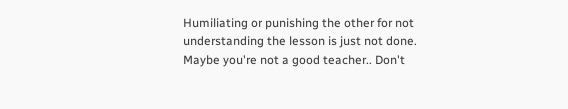Humiliating or punishing the other for not understanding the lesson is just not done. Maybe you're not a good teacher.. Don't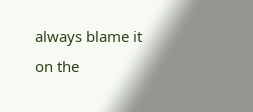always blame it on the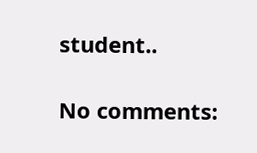student..

No comments: